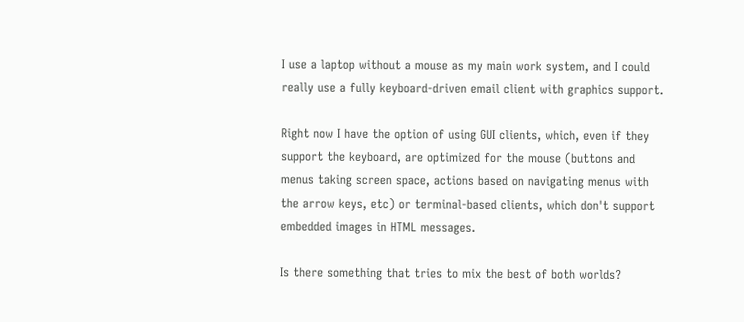I use a laptop without a mouse as my main work system, and I could really use a fully keyboard-driven email client with graphics support.

Right now I have the option of using GUI clients, which, even if they support the keyboard, are optimized for the mouse (buttons and menus taking screen space, actions based on navigating menus with the arrow keys, etc) or terminal-based clients, which don't support embedded images in HTML messages.

Is there something that tries to mix the best of both worlds?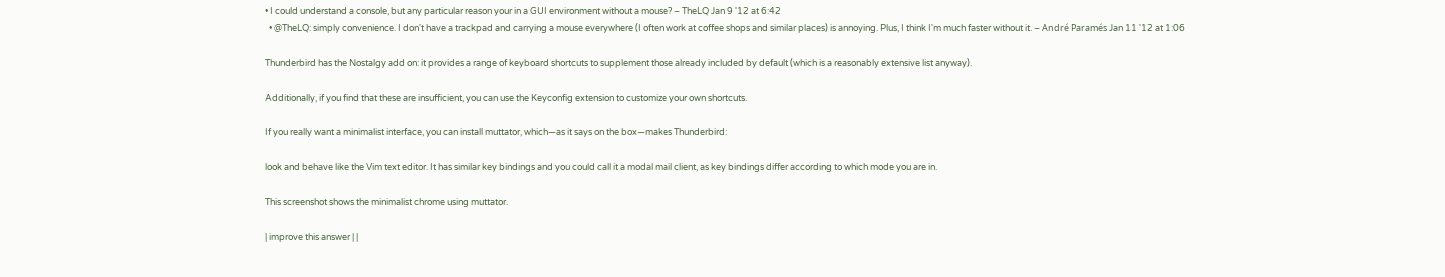• I could understand a console, but any particular reason your in a GUI environment without a mouse? – TheLQ Jan 9 '12 at 6:42
  • @TheLQ: simply convenience. I don't have a trackpad and carrying a mouse everywhere (I often work at coffee shops and similar places) is annoying. Plus, I think I'm much faster without it. – André Paramés Jan 11 '12 at 1:06

Thunderbird has the Nostalgy add on: it provides a range of keyboard shortcuts to supplement those already included by default (which is a reasonably extensive list anyway).

Additionally, if you find that these are insufficient, you can use the Keyconfig extension to customize your own shortcuts.

If you really want a minimalist interface, you can install muttator, which—as it says on the box—makes Thunderbird:

look and behave like the Vim text editor. It has similar key bindings and you could call it a modal mail client, as key bindings differ according to which mode you are in.

This screenshot shows the minimalist chrome using muttator.

| improve this answer | |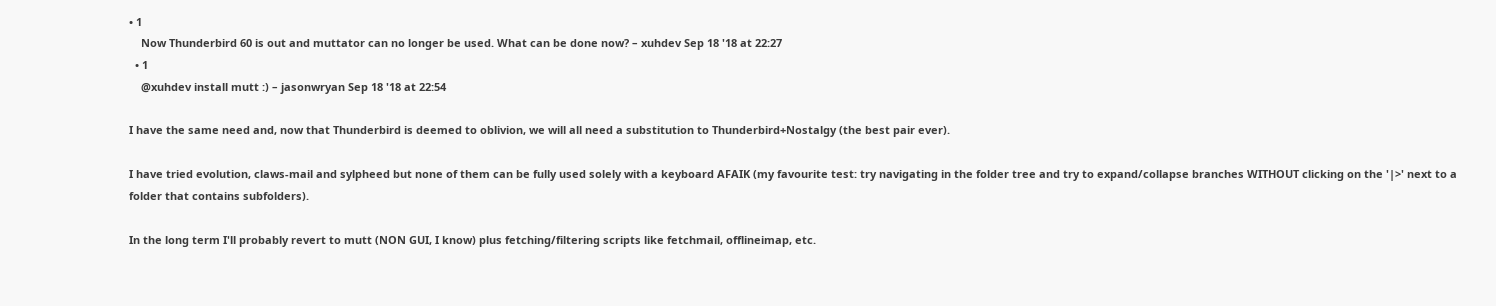• 1
    Now Thunderbird 60 is out and muttator can no longer be used. What can be done now? – xuhdev Sep 18 '18 at 22:27
  • 1
    @xuhdev install mutt :) – jasonwryan Sep 18 '18 at 22:54

I have the same need and, now that Thunderbird is deemed to oblivion, we will all need a substitution to Thunderbird+Nostalgy (the best pair ever).

I have tried evolution, claws-mail and sylpheed but none of them can be fully used solely with a keyboard AFAIK (my favourite test: try navigating in the folder tree and try to expand/collapse branches WITHOUT clicking on the '|>' next to a folder that contains subfolders).

In the long term I'll probably revert to mutt (NON GUI, I know) plus fetching/filtering scripts like fetchmail, offlineimap, etc.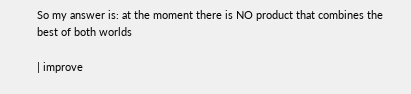So my answer is: at the moment there is NO product that combines the best of both worlds

| improve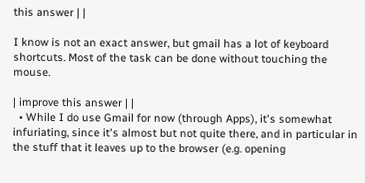this answer | |

I know is not an exact answer, but gmail has a lot of keyboard shortcuts. Most of the task can be done without touching the mouse.

| improve this answer | |
  • While I do use Gmail for now (through Apps), it's somewhat infuriating, since it's almost but not quite there, and in particular in the stuff that it leaves up to the browser (e.g. opening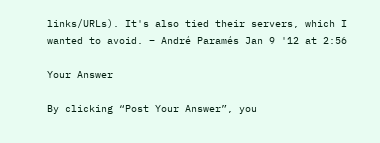links/URLs). It's also tied their servers, which I wanted to avoid. – André Paramés Jan 9 '12 at 2:56

Your Answer

By clicking “Post Your Answer”, you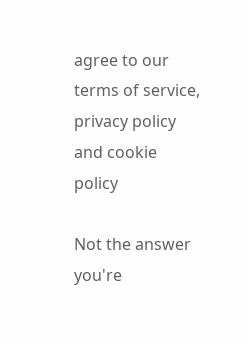agree to our terms of service, privacy policy and cookie policy

Not the answer you're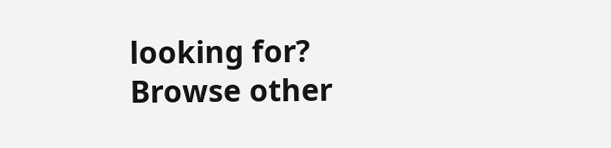looking for? Browse other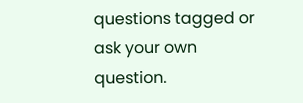questions tagged or ask your own question.